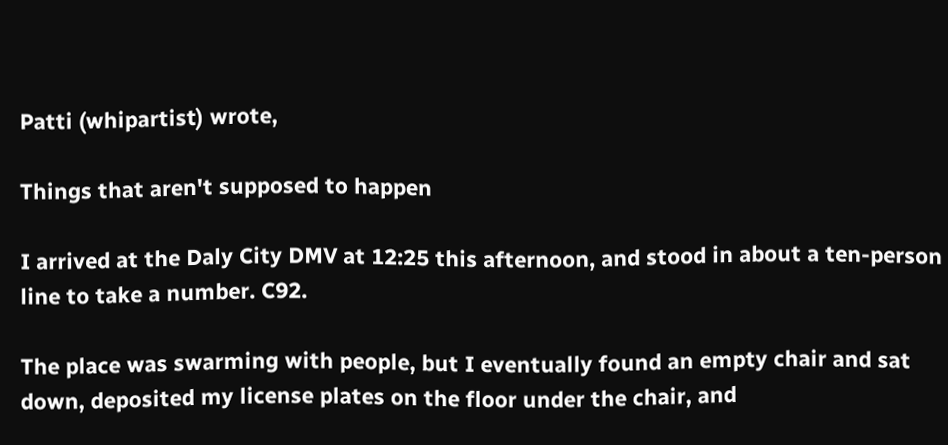Patti (whipartist) wrote,

Things that aren't supposed to happen

I arrived at the Daly City DMV at 12:25 this afternoon, and stood in about a ten-person line to take a number. C92.

The place was swarming with people, but I eventually found an empty chair and sat down, deposited my license plates on the floor under the chair, and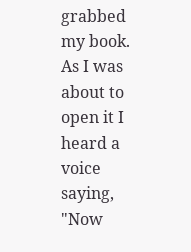grabbed my book. As I was about to open it I heard a voice saying, "Now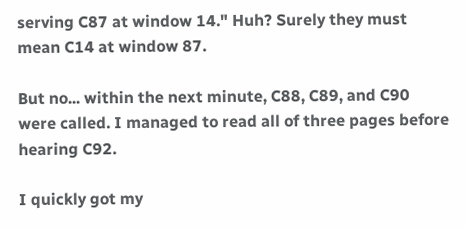serving C87 at window 14." Huh? Surely they must mean C14 at window 87.

But no... within the next minute, C88, C89, and C90 were called. I managed to read all of three pages before hearing C92.

I quickly got my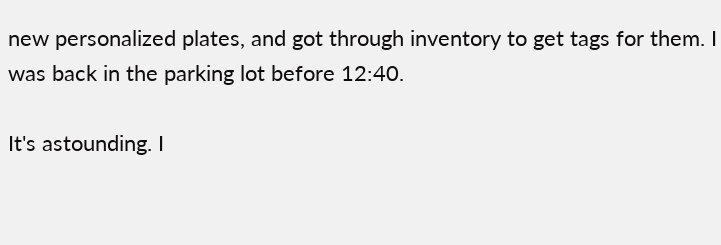new personalized plates, and got through inventory to get tags for them. I was back in the parking lot before 12:40.

It's astounding. I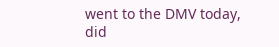went to the DMV today, did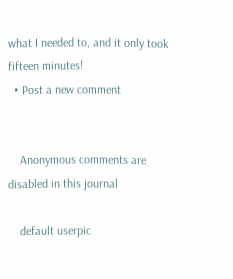what I needed to, and it only took fifteen minutes!
  • Post a new comment


    Anonymous comments are disabled in this journal

    default userpic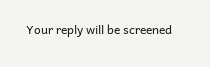Your reply will be screened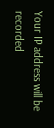Your IP address will be recorded